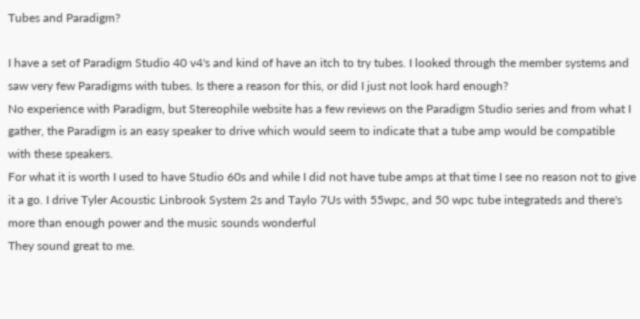Tubes and Paradigm?

I have a set of Paradigm Studio 40 v4's and kind of have an itch to try tubes. I looked through the member systems and saw very few Paradigms with tubes. Is there a reason for this, or did I just not look hard enough?
No experience with Paradigm, but Stereophile website has a few reviews on the Paradigm Studio series and from what I gather, the Paradigm is an easy speaker to drive which would seem to indicate that a tube amp would be compatible with these speakers.
For what it is worth I used to have Studio 60s and while I did not have tube amps at that time I see no reason not to give it a go. I drive Tyler Acoustic Linbrook System 2s and Taylo 7Us with 55wpc, and 50 wpc tube integrateds and there's more than enough power and the music sounds wonderful
They sound great to me.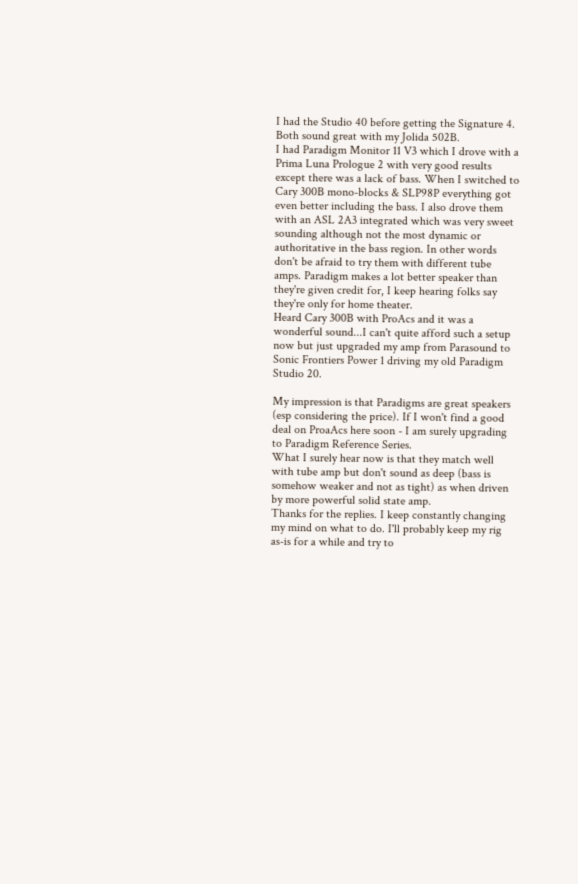I had the Studio 40 before getting the Signature 4.
Both sound great with my Jolida 502B.
I had Paradigm Monitor 11 V3 which I drove with a Prima Luna Prologue 2 with very good results except there was a lack of bass. When I switched to Cary 300B mono-blocks & SLP98P everything got even better including the bass. I also drove them with an ASL 2A3 integrated which was very sweet sounding although not the most dynamic or authoritative in the bass region. In other words don't be afraid to try them with different tube amps. Paradigm makes a lot better speaker than they're given credit for, I keep hearing folks say they're only for home theater.
Heard Cary 300B with ProAcs and it was a wonderful sound...I can't quite afford such a setup now but just upgraded my amp from Parasound to Sonic Frontiers Power 1 driving my old Paradigm Studio 20.

My impression is that Paradigms are great speakers (esp considering the price). If I won't find a good deal on ProaAcs here soon - I am surely upgrading to Paradigm Reference Series.
What I surely hear now is that they match well with tube amp but don't sound as deep (bass is somehow weaker and not as tight) as when driven by more powerful solid state amp.
Thanks for the replies. I keep constantly changing my mind on what to do. I'll probably keep my rig as-is for a while and try to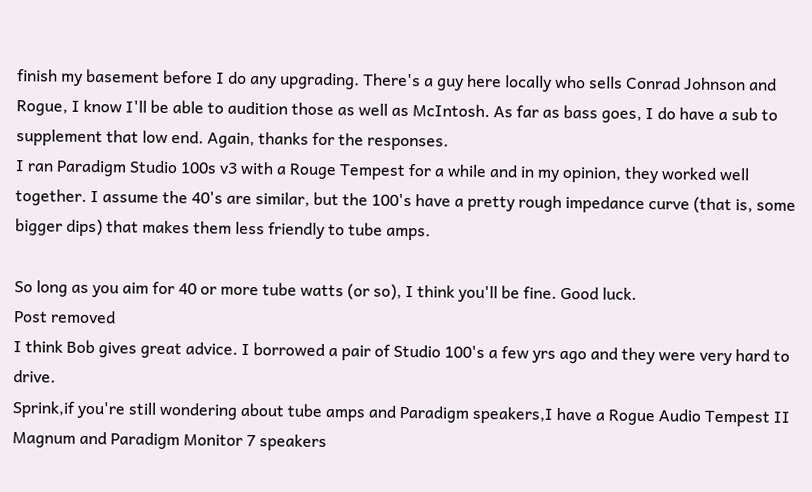finish my basement before I do any upgrading. There's a guy here locally who sells Conrad Johnson and Rogue, I know I'll be able to audition those as well as McIntosh. As far as bass goes, I do have a sub to supplement that low end. Again, thanks for the responses.
I ran Paradigm Studio 100s v3 with a Rouge Tempest for a while and in my opinion, they worked well together. I assume the 40's are similar, but the 100's have a pretty rough impedance curve (that is, some bigger dips) that makes them less friendly to tube amps.

So long as you aim for 40 or more tube watts (or so), I think you'll be fine. Good luck.
Post removed
I think Bob gives great advice. I borrowed a pair of Studio 100's a few yrs ago and they were very hard to drive.
Sprink,if you're still wondering about tube amps and Paradigm speakers,I have a Rogue Audio Tempest II Magnum and Paradigm Monitor 7 speakers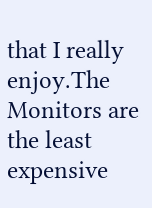that I really enjoy.The Monitors are the least expensive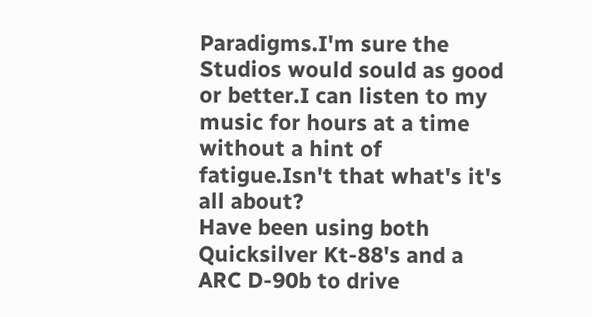Paradigms.I'm sure the Studios would sould as good or better.I can listen to my music for hours at a time without a hint of fatigue.Isn't that what's it's all about?
Have been using both Quicksilver Kt-88's and a ARC D-90b to drive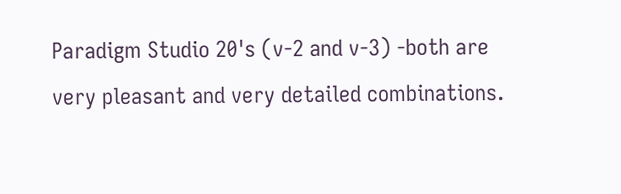Paradigm Studio 20's (v-2 and v-3) -both are very pleasant and very detailed combinations.